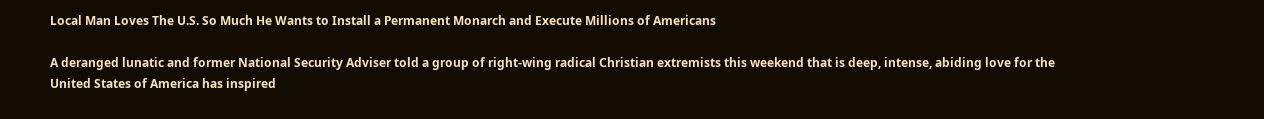Local Man Loves The U.S. So Much He Wants to Install a Permanent Monarch and Execute Millions of Americans

A deranged lunatic and former National Security Adviser told a group of right-wing radical Christian extremists this weekend that is deep, intense, abiding love for the United States of America has inspired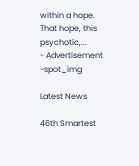within a hope. That hope, this psychotic,...
- Advertisement -spot_img

Latest News

46th Smartest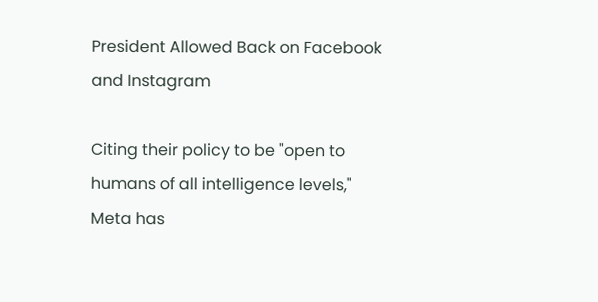President Allowed Back on Facebook and Instagram

Citing their policy to be "open to humans of all intelligence levels," Meta has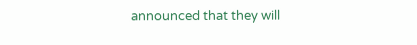announced that they will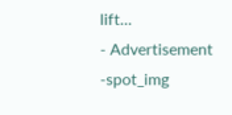lift...
- Advertisement -spot_img